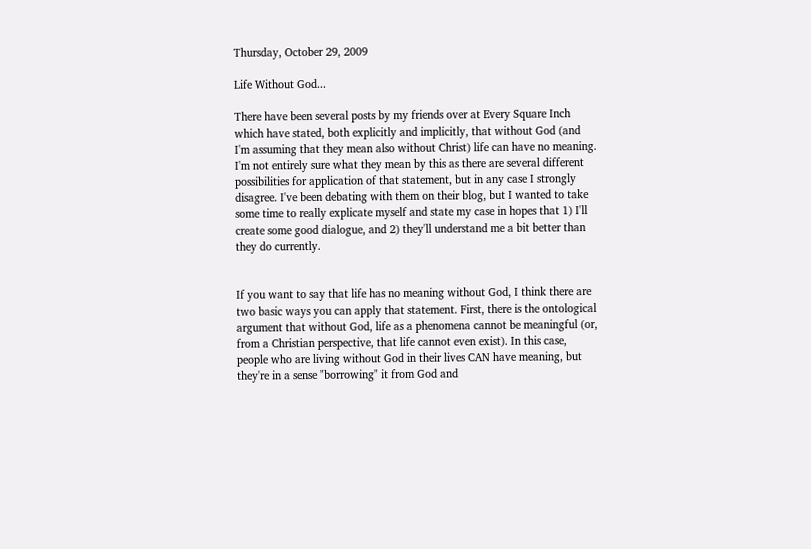Thursday, October 29, 2009

Life Without God...

There have been several posts by my friends over at Every Square Inch which have stated, both explicitly and implicitly, that without God (and I'm assuming that they mean also without Christ) life can have no meaning. I'm not entirely sure what they mean by this as there are several different possibilities for application of that statement, but in any case I strongly disagree. I've been debating with them on their blog, but I wanted to take some time to really explicate myself and state my case in hopes that 1) I'll create some good dialogue, and 2) they'll understand me a bit better than they do currently.


If you want to say that life has no meaning without God, I think there are two basic ways you can apply that statement. First, there is the ontological argument that without God, life as a phenomena cannot be meaningful (or, from a Christian perspective, that life cannot even exist). In this case, people who are living without God in their lives CAN have meaning, but they're in a sense "borrowing" it from God and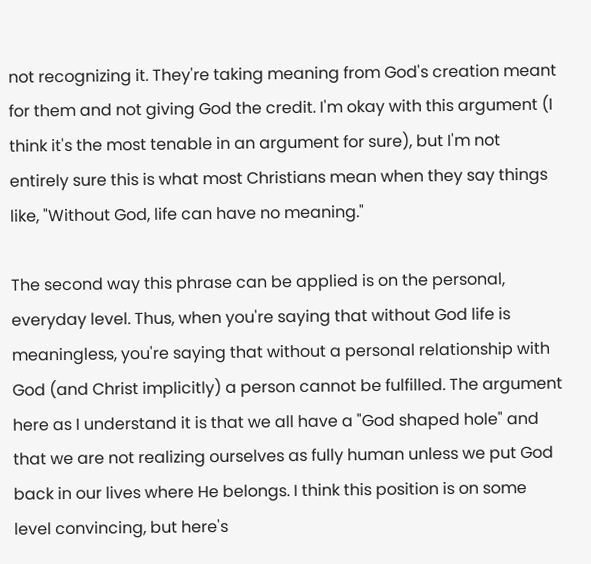not recognizing it. They're taking meaning from God's creation meant for them and not giving God the credit. I'm okay with this argument (I think it's the most tenable in an argument for sure), but I'm not entirely sure this is what most Christians mean when they say things like, "Without God, life can have no meaning."

The second way this phrase can be applied is on the personal, everyday level. Thus, when you're saying that without God life is meaningless, you're saying that without a personal relationship with God (and Christ implicitly) a person cannot be fulfilled. The argument here as I understand it is that we all have a "God shaped hole" and that we are not realizing ourselves as fully human unless we put God back in our lives where He belongs. I think this position is on some level convincing, but here's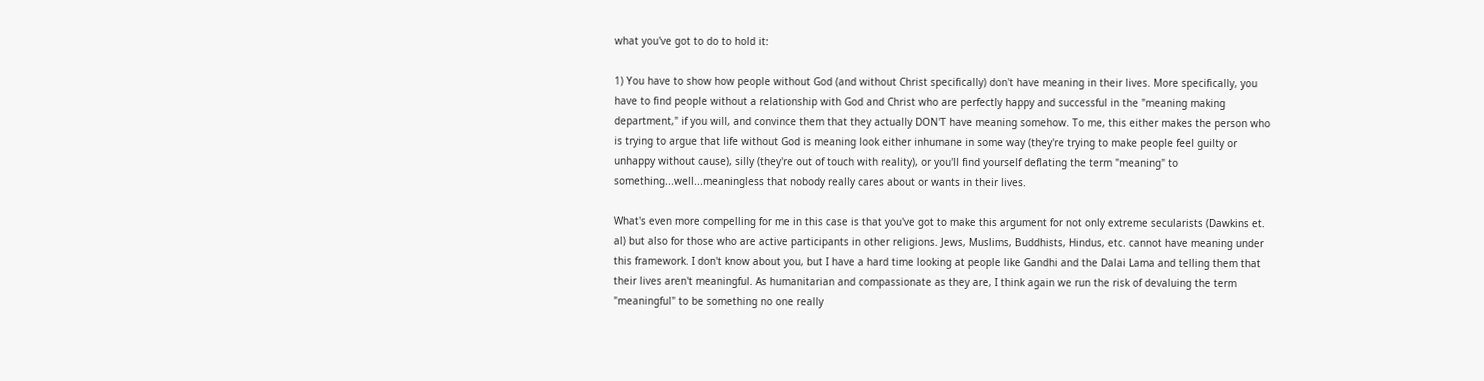what you've got to do to hold it:

1) You have to show how people without God (and without Christ specifically) don't have meaning in their lives. More specifically, you have to find people without a relationship with God and Christ who are perfectly happy and successful in the "meaning making department," if you will, and convince them that they actually DON'T have meaning somehow. To me, this either makes the person who is trying to argue that life without God is meaning look either inhumane in some way (they're trying to make people feel guilty or unhappy without cause), silly (they're out of touch with reality), or you'll find yourself deflating the term "meaning" to something...well...meaningless that nobody really cares about or wants in their lives.

What's even more compelling for me in this case is that you've got to make this argument for not only extreme secularists (Dawkins et. al) but also for those who are active participants in other religions. Jews, Muslims, Buddhists, Hindus, etc. cannot have meaning under this framework. I don't know about you, but I have a hard time looking at people like Gandhi and the Dalai Lama and telling them that their lives aren't meaningful. As humanitarian and compassionate as they are, I think again we run the risk of devaluing the term "meaningful" to be something no one really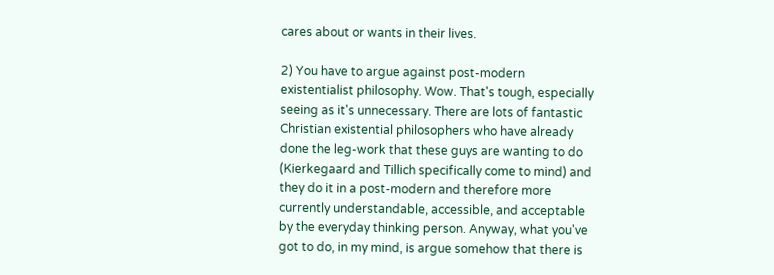cares about or wants in their lives.

2) You have to argue against post-modern existentialist philosophy. Wow. That's tough, especially seeing as it's unnecessary. There are lots of fantastic Christian existential philosophers who have already done the leg-work that these guys are wanting to do (Kierkegaard and Tillich specifically come to mind) and they do it in a post-modern and therefore more currently understandable, accessible, and acceptable by the everyday thinking person. Anyway, what you've got to do, in my mind, is argue somehow that there is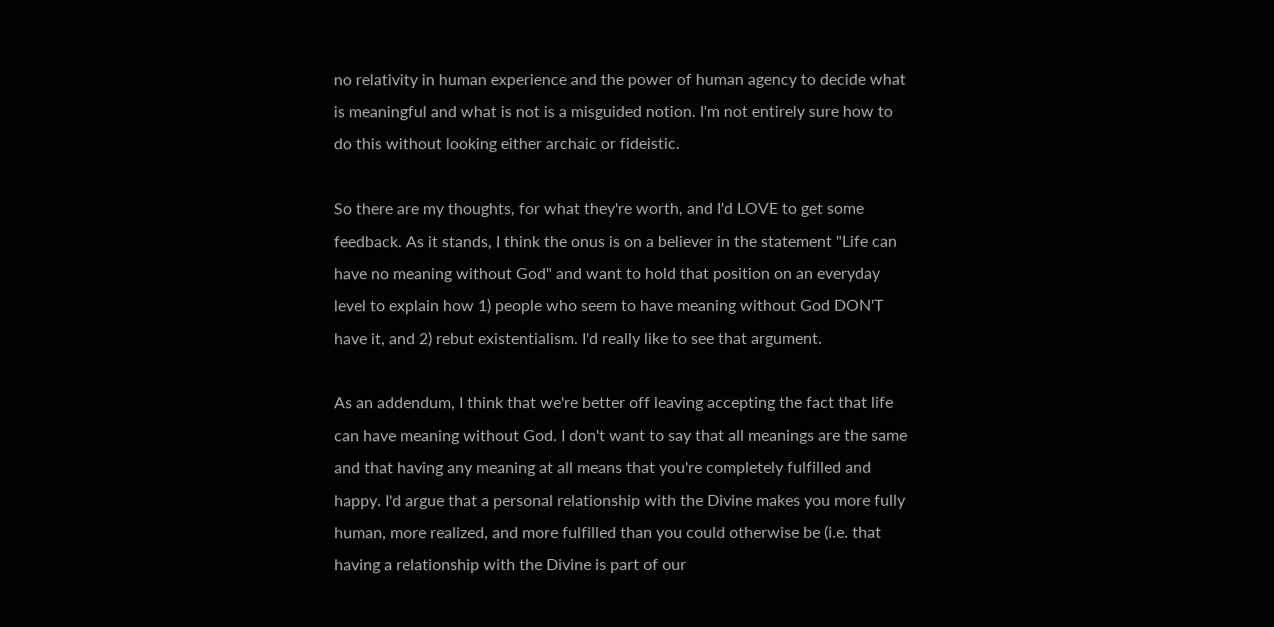no relativity in human experience and the power of human agency to decide what is meaningful and what is not is a misguided notion. I'm not entirely sure how to do this without looking either archaic or fideistic.

So there are my thoughts, for what they're worth, and I'd LOVE to get some feedback. As it stands, I think the onus is on a believer in the statement "Life can have no meaning without God" and want to hold that position on an everyday level to explain how 1) people who seem to have meaning without God DON'T have it, and 2) rebut existentialism. I'd really like to see that argument.

As an addendum, I think that we're better off leaving accepting the fact that life can have meaning without God. I don't want to say that all meanings are the same and that having any meaning at all means that you're completely fulfilled and happy. I'd argue that a personal relationship with the Divine makes you more fully human, more realized, and more fulfilled than you could otherwise be (i.e. that having a relationship with the Divine is part of our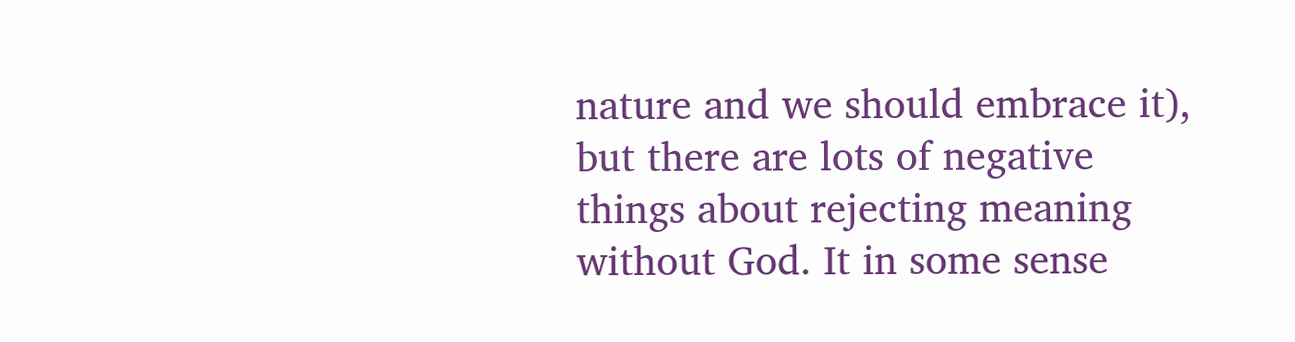nature and we should embrace it), but there are lots of negative things about rejecting meaning without God. It in some sense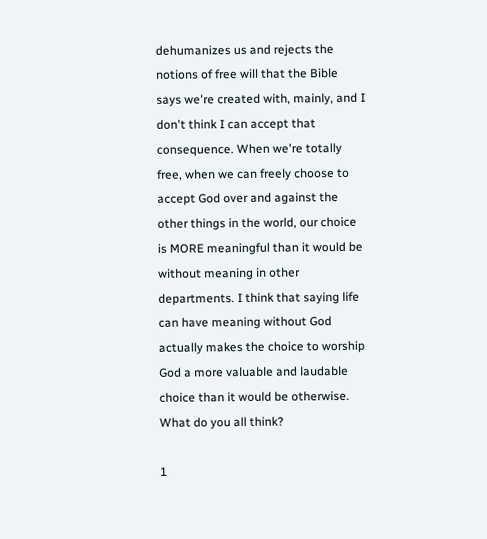dehumanizes us and rejects the notions of free will that the Bible says we're created with, mainly, and I don't think I can accept that consequence. When we're totally free, when we can freely choose to accept God over and against the other things in the world, our choice is MORE meaningful than it would be without meaning in other departments. I think that saying life can have meaning without God actually makes the choice to worship God a more valuable and laudable choice than it would be otherwise. What do you all think?

1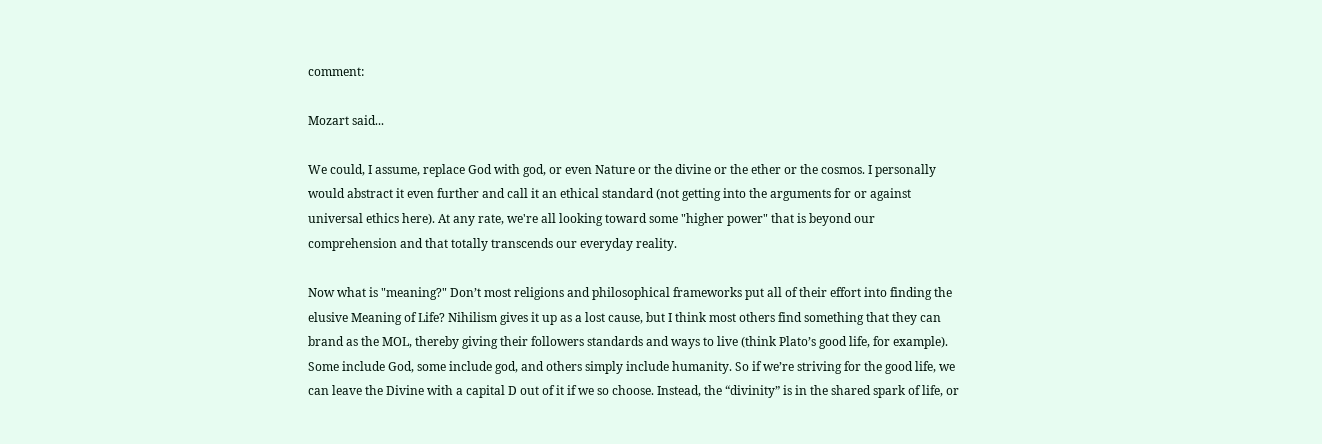comment:

Mozart said...

We could, I assume, replace God with god, or even Nature or the divine or the ether or the cosmos. I personally would abstract it even further and call it an ethical standard (not getting into the arguments for or against universal ethics here). At any rate, we're all looking toward some "higher power" that is beyond our comprehension and that totally transcends our everyday reality.

Now what is "meaning?" Don’t most religions and philosophical frameworks put all of their effort into finding the elusive Meaning of Life? Nihilism gives it up as a lost cause, but I think most others find something that they can brand as the MOL, thereby giving their followers standards and ways to live (think Plato’s good life, for example). Some include God, some include god, and others simply include humanity. So if we’re striving for the good life, we can leave the Divine with a capital D out of it if we so choose. Instead, the “divinity” is in the shared spark of life, or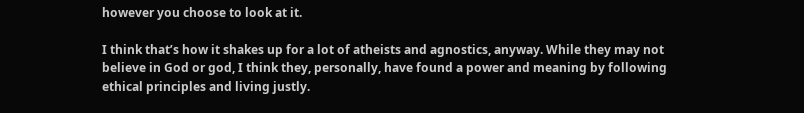however you choose to look at it.

I think that’s how it shakes up for a lot of atheists and agnostics, anyway. While they may not believe in God or god, I think they, personally, have found a power and meaning by following ethical principles and living justly.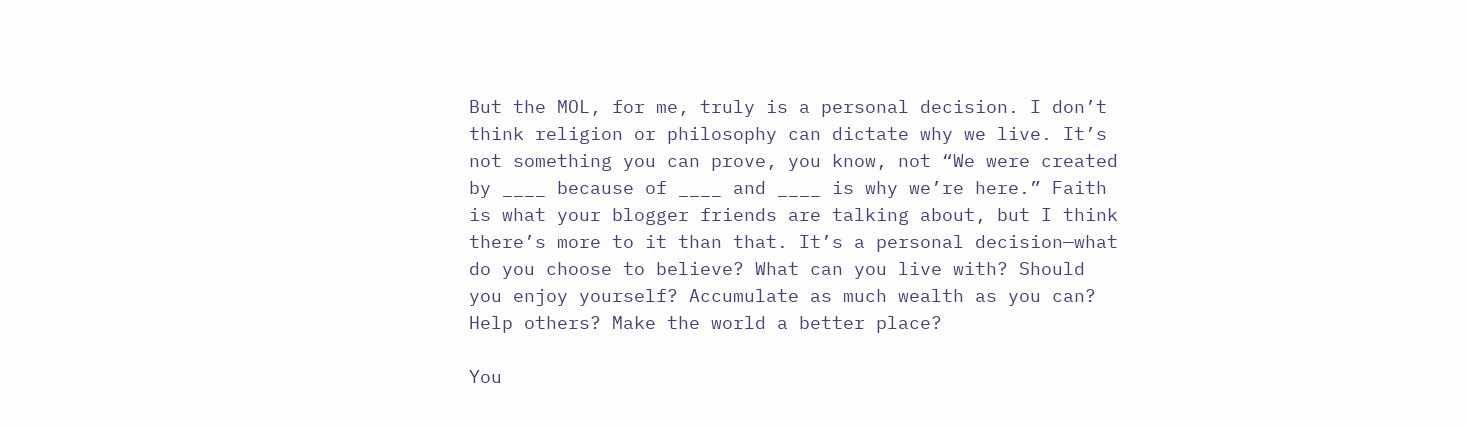But the MOL, for me, truly is a personal decision. I don’t think religion or philosophy can dictate why we live. It’s not something you can prove, you know, not “We were created by ____ because of ____ and ____ is why we’re here.” Faith is what your blogger friends are talking about, but I think there’s more to it than that. It’s a personal decision—what do you choose to believe? What can you live with? Should you enjoy yourself? Accumulate as much wealth as you can? Help others? Make the world a better place?

You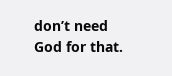don’t need God for that.